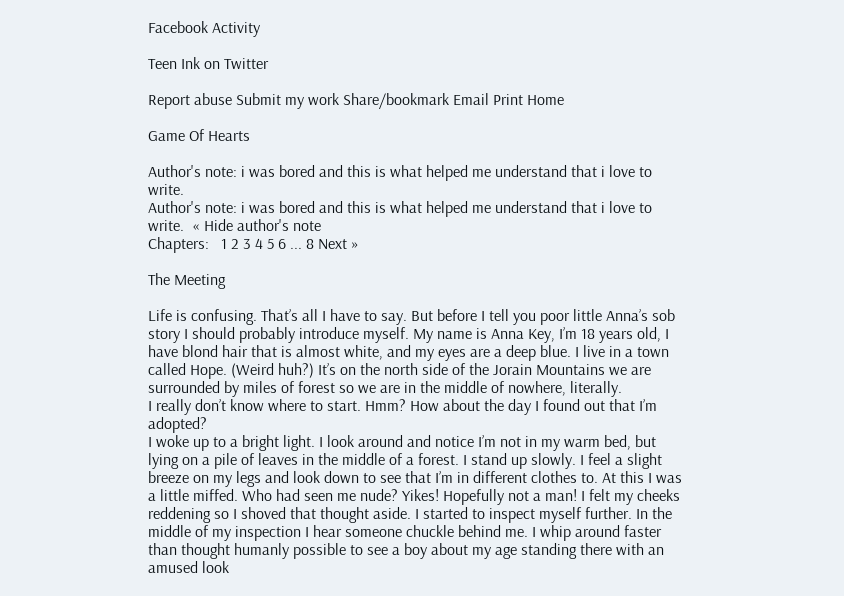Facebook Activity

Teen Ink on Twitter

Report abuse Submit my work Share/bookmark Email Print Home

Game Of Hearts

Author's note: i was bored and this is what helped me understand that i love to write.
Author's note: i was bored and this is what helped me understand that i love to write.  « Hide author's note
Chapters:   1 2 3 4 5 6 ... 8 Next »

The Meeting

Life is confusing. That’s all I have to say. But before I tell you poor little Anna’s sob story I should probably introduce myself. My name is Anna Key, I’m 18 years old, I have blond hair that is almost white, and my eyes are a deep blue. I live in a town called Hope. (Weird huh?) It’s on the north side of the Jorain Mountains we are surrounded by miles of forest so we are in the middle of nowhere, literally.
I really don’t know where to start. Hmm? How about the day I found out that I’m adopted?
I woke up to a bright light. I look around and notice I’m not in my warm bed, but lying on a pile of leaves in the middle of a forest. I stand up slowly. I feel a slight breeze on my legs and look down to see that I’m in different clothes to. At this I was a little miffed. Who had seen me nude? Yikes! Hopefully not a man! I felt my cheeks reddening so I shoved that thought aside. I started to inspect myself further. In the middle of my inspection I hear someone chuckle behind me. I whip around faster than thought humanly possible to see a boy about my age standing there with an amused look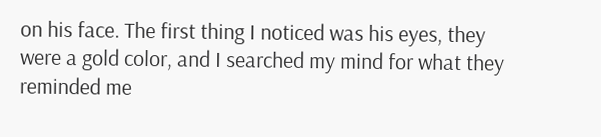on his face. The first thing I noticed was his eyes, they were a gold color, and I searched my mind for what they reminded me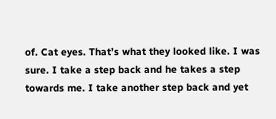of. Cat eyes. That’s what they looked like. I was sure. I take a step back and he takes a step towards me. I take another step back and yet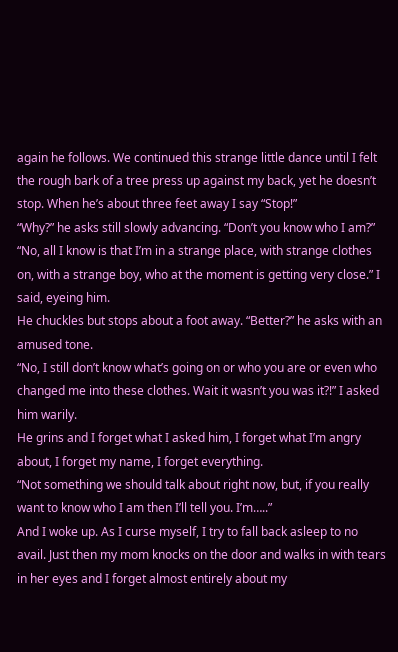again he follows. We continued this strange little dance until I felt the rough bark of a tree press up against my back, yet he doesn’t stop. When he’s about three feet away I say “Stop!”
“Why?” he asks still slowly advancing. “Don’t you know who I am?”
“No, all I know is that I’m in a strange place, with strange clothes on, with a strange boy, who at the moment is getting very close.” I said, eyeing him.
He chuckles but stops about a foot away. “Better?” he asks with an amused tone.
“No, I still don’t know what’s going on or who you are or even who changed me into these clothes. Wait it wasn’t you was it?!” I asked him warily.
He grins and I forget what I asked him, I forget what I’m angry about, I forget my name, I forget everything.
“Not something we should talk about right now, but, if you really want to know who I am then I’ll tell you. I’m…..”
And I woke up. As I curse myself, I try to fall back asleep to no avail. Just then my mom knocks on the door and walks in with tears in her eyes and I forget almost entirely about my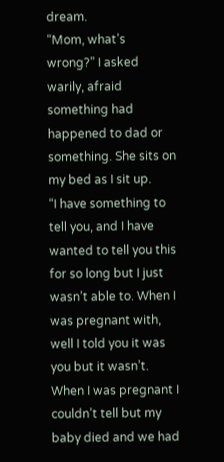dream.
“Mom, what’s wrong?” I asked warily, afraid something had happened to dad or something. She sits on my bed as I sit up.
“I have something to tell you, and I have wanted to tell you this for so long but I just wasn’t able to. When I was pregnant with, well I told you it was you but it wasn’t. When I was pregnant I couldn’t tell but my baby died and we had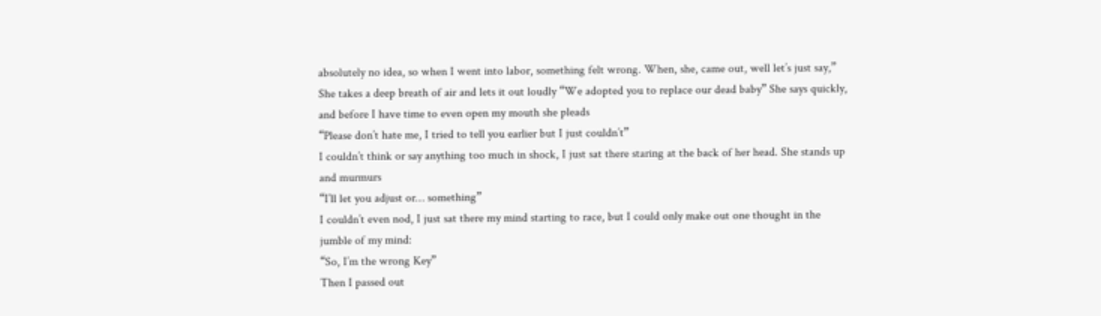absolutely no idea, so when I went into labor, something felt wrong. When, she, came out, well let’s just say,” She takes a deep breath of air and lets it out loudly “We adopted you to replace our dead baby” She says quickly, and before I have time to even open my mouth she pleads
“Please don’t hate me, I tried to tell you earlier but I just couldn’t”
I couldn’t think or say anything too much in shock, I just sat there staring at the back of her head. She stands up and murmurs
“I’ll let you adjust or… something”
I couldn’t even nod, I just sat there my mind starting to race, but I could only make out one thought in the jumble of my mind:
“So, I’m the wrong Key”
Then I passed out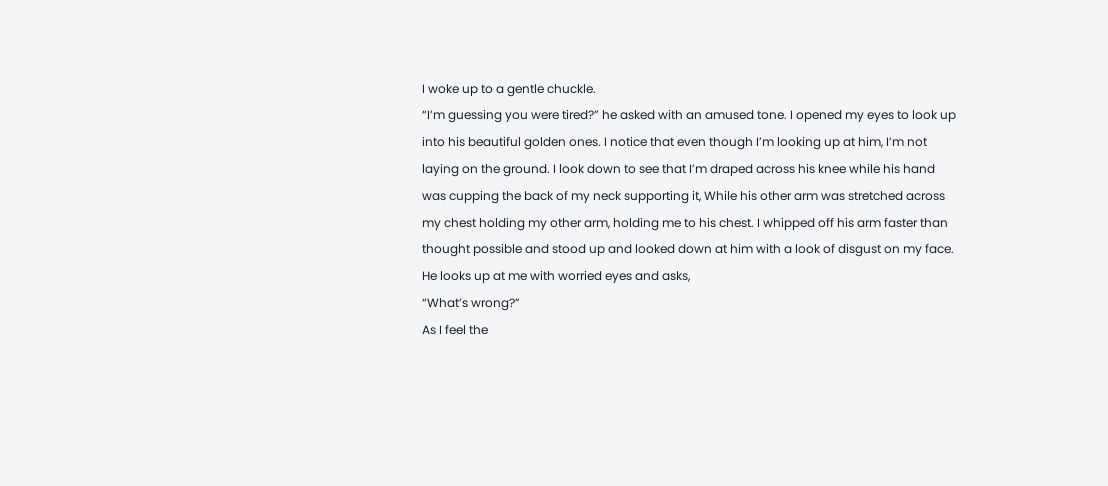I woke up to a gentle chuckle.
“I’m guessing you were tired?” he asked with an amused tone. I opened my eyes to look up into his beautiful golden ones. I notice that even though I’m looking up at him, I’m not laying on the ground. I look down to see that I’m draped across his knee while his hand was cupping the back of my neck supporting it, While his other arm was stretched across my chest holding my other arm, holding me to his chest. I whipped off his arm faster than thought possible and stood up and looked down at him with a look of disgust on my face. He looks up at me with worried eyes and asks,
“What’s wrong?”
As I feel the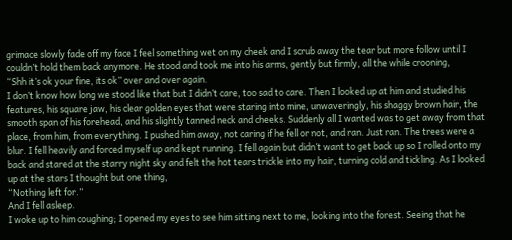grimace slowly fade off my face I feel something wet on my cheek and I scrub away the tear but more follow until I couldn’t hold them back anymore. He stood and took me into his arms, gently but firmly, all the while crooning,
“Shh it’s ok your fine, its ok” over and over again.
I don’t know how long we stood like that but I didn’t care, too sad to care. Then I looked up at him and studied his features, his square jaw, his clear golden eyes that were staring into mine, unwaveringly, his shaggy brown hair, the smooth span of his forehead, and his slightly tanned neck and cheeks. Suddenly all I wanted was to get away from that place, from him, from everything. I pushed him away, not caring if he fell or not, and ran. Just ran. The trees were a blur. I fell heavily and forced myself up and kept running. I fell again but didn’t want to get back up so I rolled onto my back and stared at the starry night sky and felt the hot tears trickle into my hair, turning cold and tickling. As I looked up at the stars I thought but one thing,
“Nothing left for.”
And I fell asleep.
I woke up to him coughing; I opened my eyes to see him sitting next to me, looking into the forest. Seeing that he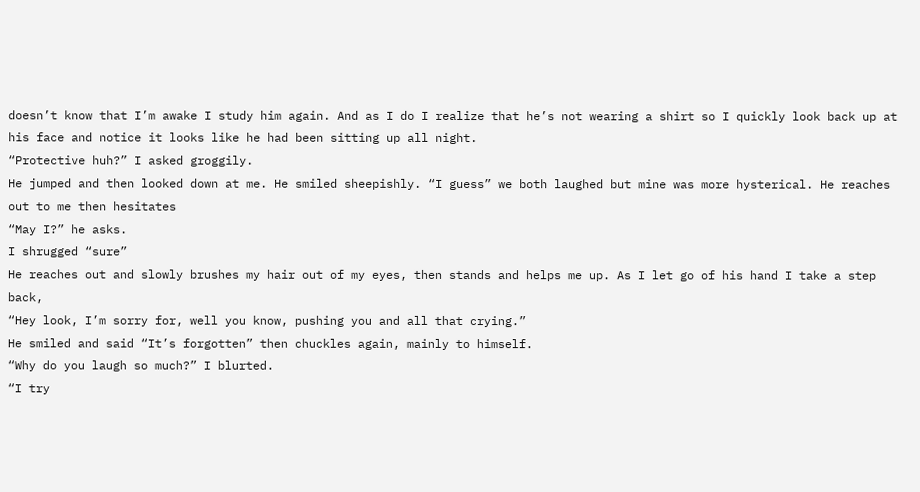doesn’t know that I’m awake I study him again. And as I do I realize that he’s not wearing a shirt so I quickly look back up at his face and notice it looks like he had been sitting up all night.
“Protective huh?” I asked groggily.
He jumped and then looked down at me. He smiled sheepishly. “I guess” we both laughed but mine was more hysterical. He reaches out to me then hesitates
“May I?” he asks.
I shrugged “sure”
He reaches out and slowly brushes my hair out of my eyes, then stands and helps me up. As I let go of his hand I take a step back,
“Hey look, I’m sorry for, well you know, pushing you and all that crying.”
He smiled and said “It’s forgotten” then chuckles again, mainly to himself.
“Why do you laugh so much?” I blurted.
“I try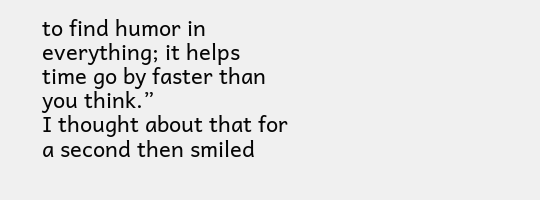to find humor in everything; it helps time go by faster than you think.”
I thought about that for a second then smiled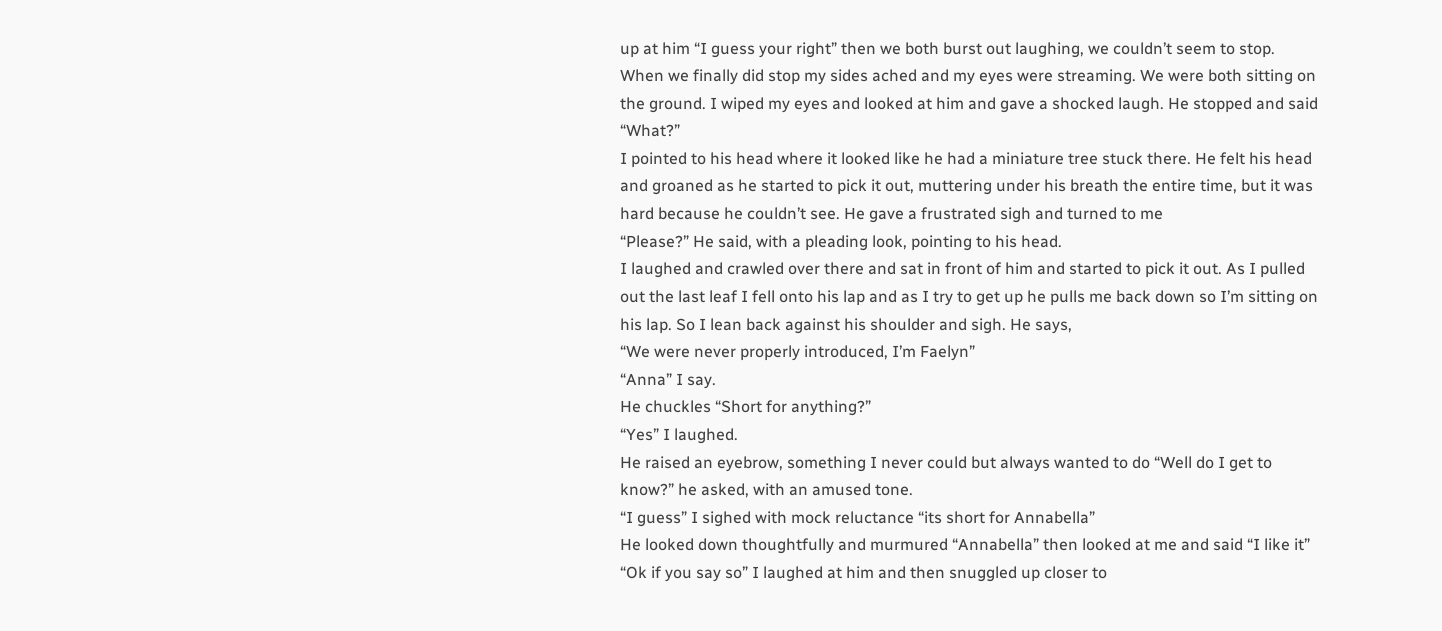up at him “I guess your right” then we both burst out laughing, we couldn’t seem to stop. When we finally did stop my sides ached and my eyes were streaming. We were both sitting on the ground. I wiped my eyes and looked at him and gave a shocked laugh. He stopped and said “What?”
I pointed to his head where it looked like he had a miniature tree stuck there. He felt his head and groaned as he started to pick it out, muttering under his breath the entire time, but it was hard because he couldn’t see. He gave a frustrated sigh and turned to me
“Please?” He said, with a pleading look, pointing to his head.
I laughed and crawled over there and sat in front of him and started to pick it out. As I pulled out the last leaf I fell onto his lap and as I try to get up he pulls me back down so I’m sitting on his lap. So I lean back against his shoulder and sigh. He says,
“We were never properly introduced, I’m Faelyn”
“Anna” I say.
He chuckles “Short for anything?”
“Yes” I laughed.
He raised an eyebrow, something I never could but always wanted to do “Well do I get to know?” he asked, with an amused tone.
“I guess” I sighed with mock reluctance “its short for Annabella”
He looked down thoughtfully and murmured “Annabella” then looked at me and said “I like it”
“Ok if you say so” I laughed at him and then snuggled up closer to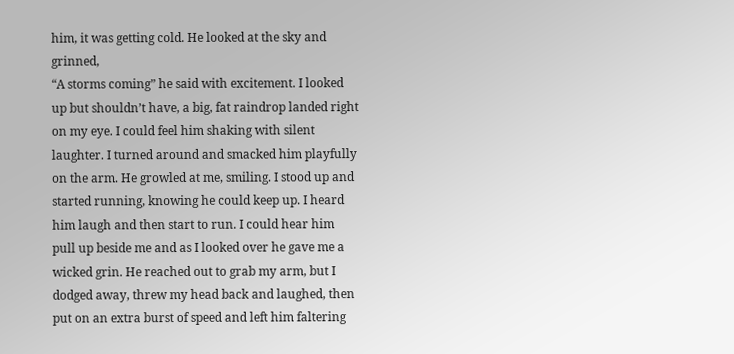him, it was getting cold. He looked at the sky and grinned,
“A storms coming” he said with excitement. I looked up but shouldn’t have, a big, fat raindrop landed right on my eye. I could feel him shaking with silent laughter. I turned around and smacked him playfully on the arm. He growled at me, smiling. I stood up and started running, knowing he could keep up. I heard him laugh and then start to run. I could hear him pull up beside me and as I looked over he gave me a wicked grin. He reached out to grab my arm, but I dodged away, threw my head back and laughed, then put on an extra burst of speed and left him faltering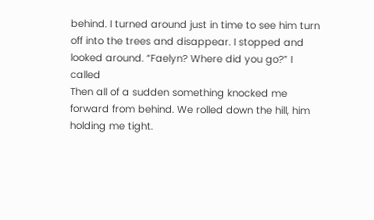behind. I turned around just in time to see him turn off into the trees and disappear. I stopped and looked around. “Faelyn? Where did you go?” I called
Then all of a sudden something knocked me forward from behind. We rolled down the hill, him holding me tight.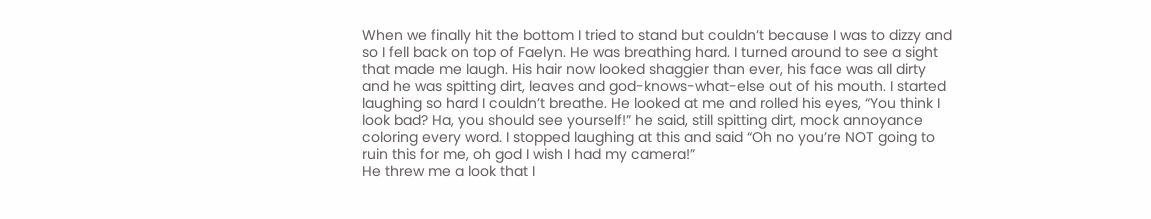When we finally hit the bottom I tried to stand but couldn’t because I was to dizzy and so I fell back on top of Faelyn. He was breathing hard. I turned around to see a sight that made me laugh. His hair now looked shaggier than ever, his face was all dirty and he was spitting dirt, leaves and god-knows-what-else out of his mouth. I started laughing so hard I couldn’t breathe. He looked at me and rolled his eyes, “You think I look bad? Ha, you should see yourself!” he said, still spitting dirt, mock annoyance coloring every word. I stopped laughing at this and said “Oh no you’re NOT going to ruin this for me, oh god I wish I had my camera!”
He threw me a look that I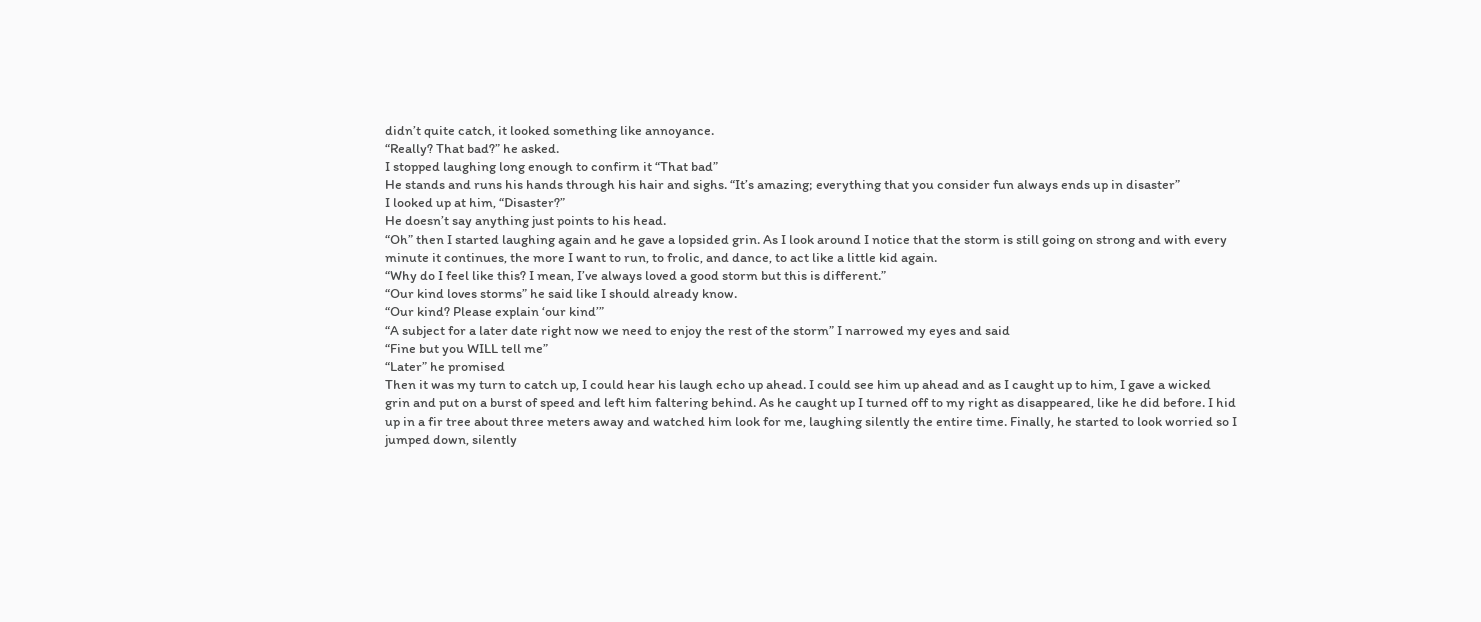didn’t quite catch, it looked something like annoyance.
“Really? That bad?” he asked.
I stopped laughing long enough to confirm it “That bad”
He stands and runs his hands through his hair and sighs. “It’s amazing; everything that you consider fun always ends up in disaster”
I looked up at him, “Disaster?”
He doesn’t say anything just points to his head.
“Oh” then I started laughing again and he gave a lopsided grin. As I look around I notice that the storm is still going on strong and with every minute it continues, the more I want to run, to frolic, and dance, to act like a little kid again.
“Why do I feel like this? I mean, I’ve always loved a good storm but this is different.”
“Our kind loves storms” he said like I should already know.
“Our kind? Please explain ‘our kind’”
“A subject for a later date right now we need to enjoy the rest of the storm” I narrowed my eyes and said
“Fine but you WILL tell me”
“Later” he promised
Then it was my turn to catch up, I could hear his laugh echo up ahead. I could see him up ahead and as I caught up to him, I gave a wicked grin and put on a burst of speed and left him faltering behind. As he caught up I turned off to my right as disappeared, like he did before. I hid up in a fir tree about three meters away and watched him look for me, laughing silently the entire time. Finally, he started to look worried so I jumped down, silently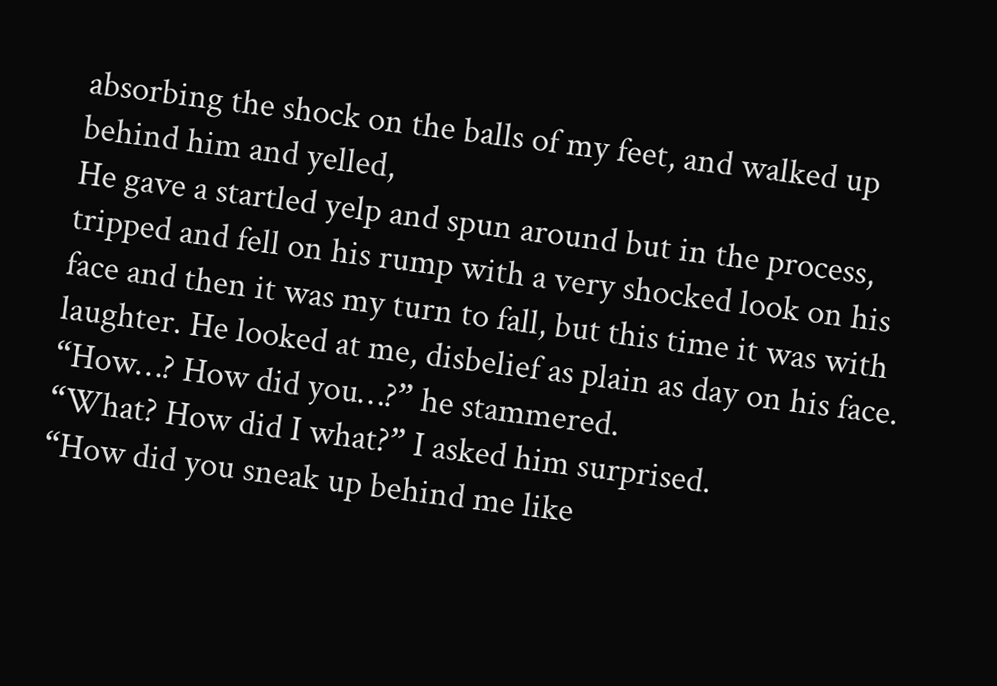absorbing the shock on the balls of my feet, and walked up behind him and yelled,
He gave a startled yelp and spun around but in the process, tripped and fell on his rump with a very shocked look on his face and then it was my turn to fall, but this time it was with laughter. He looked at me, disbelief as plain as day on his face.
“How…? How did you…?” he stammered.
“What? How did I what?” I asked him surprised.
“How did you sneak up behind me like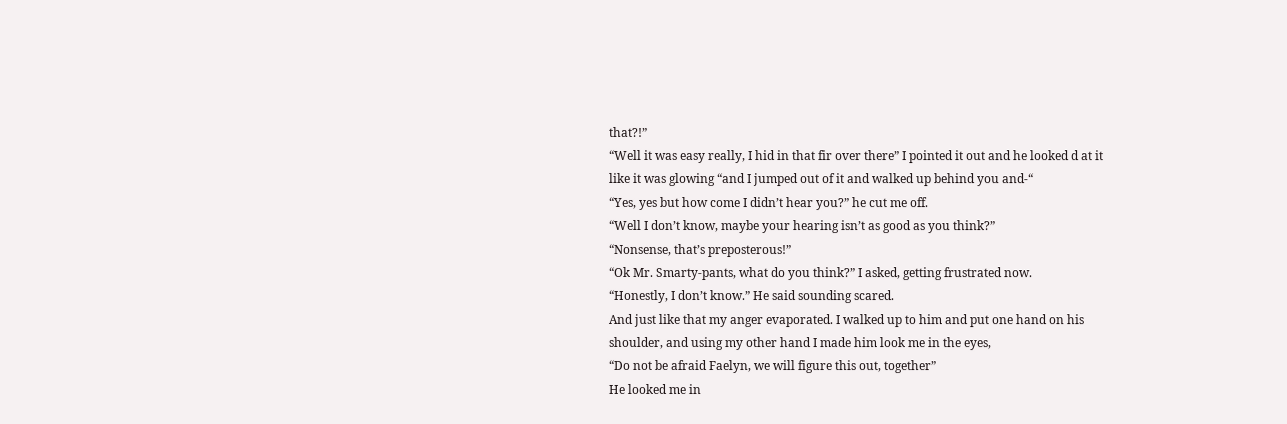that?!”
“Well it was easy really, I hid in that fir over there” I pointed it out and he looked d at it like it was glowing “and I jumped out of it and walked up behind you and-“
“Yes, yes but how come I didn’t hear you?” he cut me off.
“Well I don’t know, maybe your hearing isn’t as good as you think?”
“Nonsense, that’s preposterous!”
“Ok Mr. Smarty-pants, what do you think?” I asked, getting frustrated now.
“Honestly, I don’t know.” He said sounding scared.
And just like that my anger evaporated. I walked up to him and put one hand on his shoulder, and using my other hand I made him look me in the eyes,
“Do not be afraid Faelyn, we will figure this out, together”
He looked me in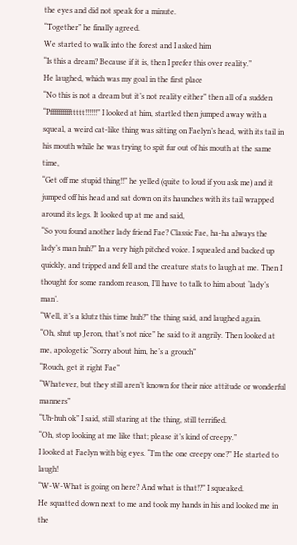the eyes and did not speak for a minute.
“Together” he finally agreed.
We started to walk into the forest and I asked him
“Is this a dream? Because if it is, then I prefer this over reality.”
He laughed, which was my goal in the first place
“No this is not a dream but it’s not reality either” then all of a sudden “Pffffffffffttttt!!!!!!” I looked at him, startled then jumped away with a squeal, a weird cat-like thing was sitting on Faelyn’s head, with its tail in his mouth while he was trying to spit fur out of his mouth at the same time,
“Get off me stupid thing!!” he yelled (quite to loud if you ask me) and it jumped off his head and sat down on its haunches with its tail wrapped around its legs. It looked up at me and said,
“So you found another lady friend Fae? Classic Fae, ha-ha always the lady’s man huh?” In a very high pitched voice. I squealed and backed up quickly, and tripped and fell and the creature stats to laugh at me. Then I thought for some random reason, I’ll have to talk to him about ‘lady’s man’.
“Well, it’s a klutz this time huh?” the thing said, and laughed again.
“Oh, shut up Jeron, that’s not nice” he said to it angrily. Then looked at me, apologetic “Sorry about him, he’s a grouch”
“Rouch, get it right Fae”
“Whatever, but they still aren’t known for their nice attitude or wonderful manners”
“Uh-huh ok” I said, still staring at the thing, still terrified.
“Oh, stop looking at me like that; please it’s kind of creepy.”
I looked at Faelyn with big eyes. “I’m the one creepy one?” He started to laugh!
“W-W-What is going on here? And what is that!?” I squeaked.
He squatted down next to me and took my hands in his and looked me in the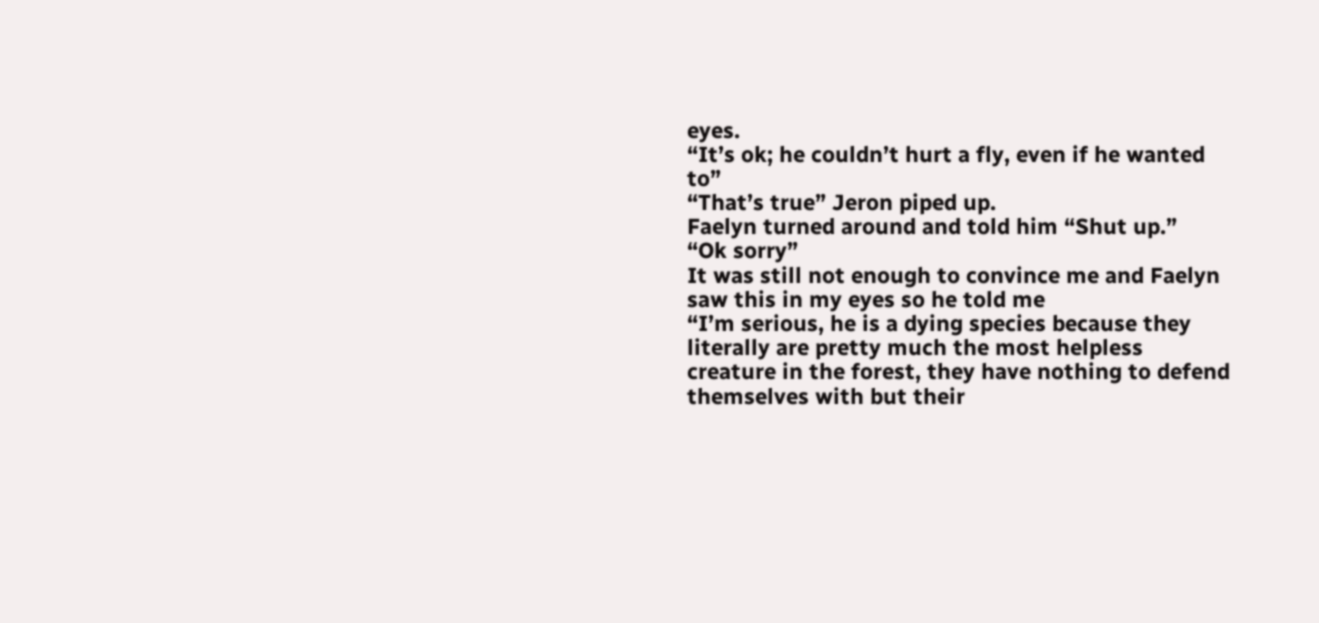eyes.
“It’s ok; he couldn’t hurt a fly, even if he wanted to”
“That’s true” Jeron piped up.
Faelyn turned around and told him “Shut up.”
“Ok sorry”
It was still not enough to convince me and Faelyn saw this in my eyes so he told me
“I’m serious, he is a dying species because they literally are pretty much the most helpless creature in the forest, they have nothing to defend themselves with but their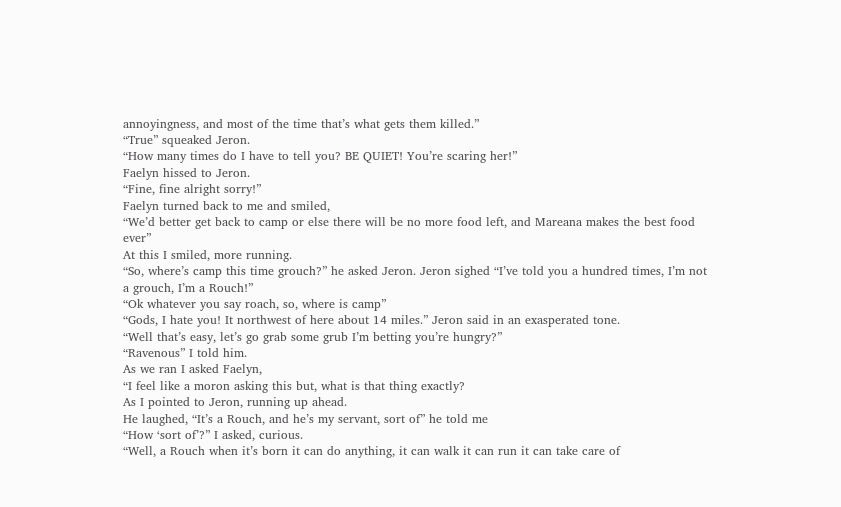annoyingness, and most of the time that’s what gets them killed.”
“True” squeaked Jeron.
“How many times do I have to tell you? BE QUIET! You’re scaring her!”
Faelyn hissed to Jeron.
“Fine, fine alright sorry!”
Faelyn turned back to me and smiled,
“We’d better get back to camp or else there will be no more food left, and Mareana makes the best food ever”
At this I smiled, more running.
“So, where’s camp this time grouch?” he asked Jeron. Jeron sighed “I’ve told you a hundred times, I’m not a grouch, I’m a Rouch!”
“Ok whatever you say roach, so, where is camp”
“Gods, I hate you! It northwest of here about 14 miles.” Jeron said in an exasperated tone.
“Well that’s easy, let’s go grab some grub I’m betting you’re hungry?”
“Ravenous” I told him.
As we ran I asked Faelyn,
“I feel like a moron asking this but, what is that thing exactly?
As I pointed to Jeron, running up ahead.
He laughed, “It’s a Rouch, and he’s my servant, sort of” he told me
“How ‘sort of’?” I asked, curious.
“Well, a Rouch when it’s born it can do anything, it can walk it can run it can take care of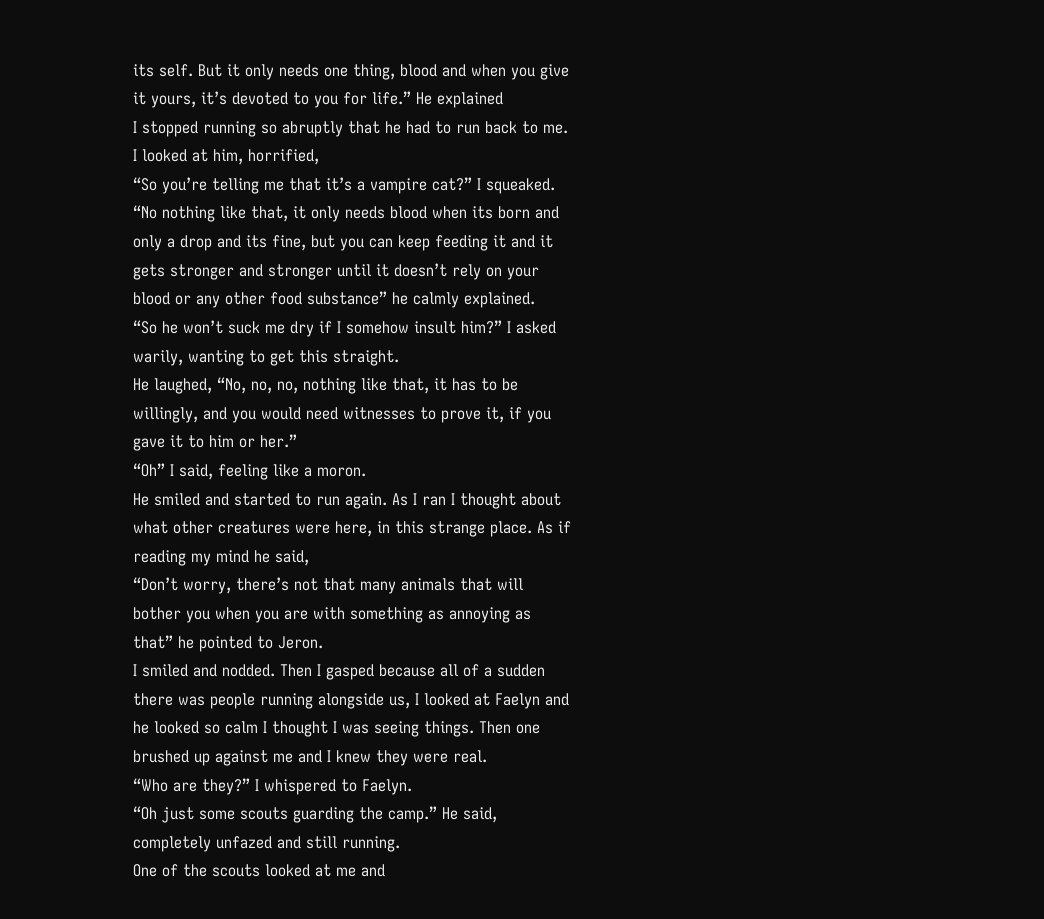its self. But it only needs one thing, blood and when you give it yours, it’s devoted to you for life.” He explained
I stopped running so abruptly that he had to run back to me. I looked at him, horrified,
“So you’re telling me that it’s a vampire cat?” I squeaked.
“No nothing like that, it only needs blood when its born and only a drop and its fine, but you can keep feeding it and it gets stronger and stronger until it doesn’t rely on your blood or any other food substance” he calmly explained.
“So he won’t suck me dry if I somehow insult him?” I asked warily, wanting to get this straight.
He laughed, “No, no, no, nothing like that, it has to be willingly, and you would need witnesses to prove it, if you gave it to him or her.”
“Oh” I said, feeling like a moron.
He smiled and started to run again. As I ran I thought about what other creatures were here, in this strange place. As if reading my mind he said,
“Don’t worry, there’s not that many animals that will bother you when you are with something as annoying as that” he pointed to Jeron.
I smiled and nodded. Then I gasped because all of a sudden there was people running alongside us, I looked at Faelyn and he looked so calm I thought I was seeing things. Then one brushed up against me and I knew they were real.
“Who are they?” I whispered to Faelyn.
“Oh just some scouts guarding the camp.” He said, completely unfazed and still running.
One of the scouts looked at me and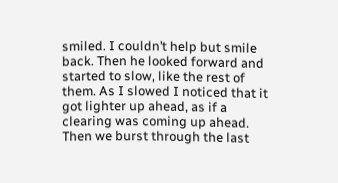smiled. I couldn’t help but smile back. Then he looked forward and started to slow, like the rest of them. As I slowed I noticed that it got lighter up ahead, as if a clearing was coming up ahead. Then we burst through the last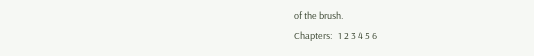of the brush.
Chapters:   1 2 3 4 5 6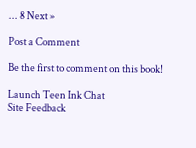... 8 Next »

Post a Comment

Be the first to comment on this book!

Launch Teen Ink Chat
Site Feedback